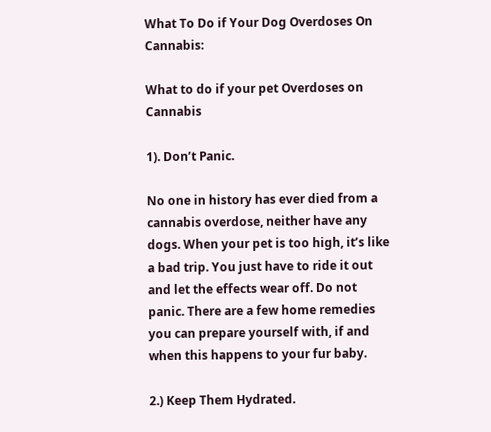What To Do if Your Dog Overdoses On Cannabis:

What to do if your pet Overdoses on Cannabis

1). Don’t Panic.

No one in history has ever died from a cannabis overdose, neither have any dogs. When your pet is too high, it’s like a bad trip. You just have to ride it out and let the effects wear off. Do not panic. There are a few home remedies you can prepare yourself with, if and when this happens to your fur baby.

2.) Keep Them Hydrated.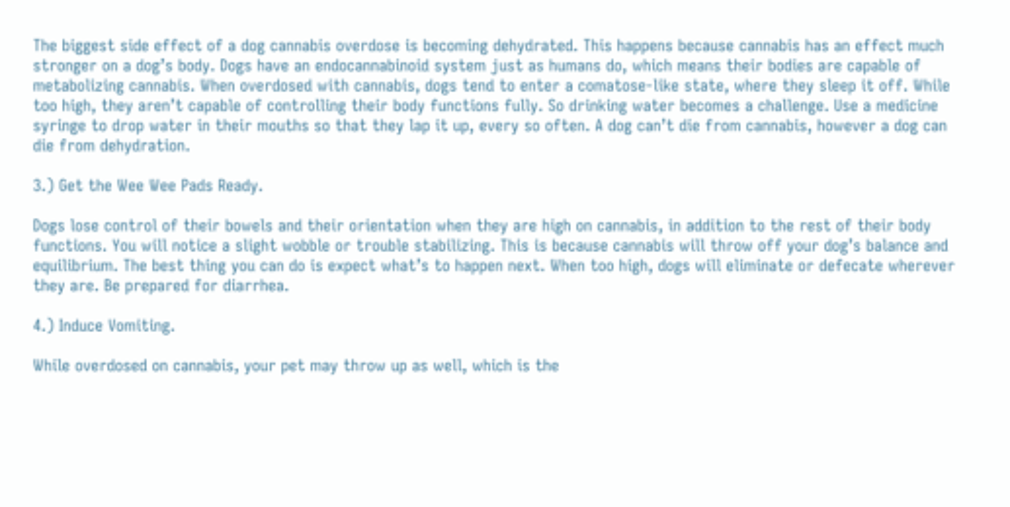The biggest side effect of a dog cannabis overdose is becoming dehydrated. This happens because cannabis has an effect much stronger on a dog’s body. Dogs have an endocannabinoid system just as humans do, which means their bodies are capable of metabolizing cannabis. When overdosed with cannabis, dogs tend to enter a comatose-like state, where they sleep it off. While too high, they aren’t capable of controlling their body functions fully. So drinking water becomes a challenge. Use a medicine syringe to drop water in their mouths so that they lap it up, every so often. A dog can’t die from cannabis, however a dog can die from dehydration.

3.) Get the Wee Wee Pads Ready.

Dogs lose control of their bowels and their orientation when they are high on cannabis, in addition to the rest of their body functions. You will notice a slight wobble or trouble stabilizing. This is because cannabis will throw off your dog’s balance and equilibrium. The best thing you can do is expect what’s to happen next. When too high, dogs will eliminate or defecate wherever they are. Be prepared for diarrhea.

4.) Induce Vomiting.

While overdosed on cannabis, your pet may throw up as well, which is the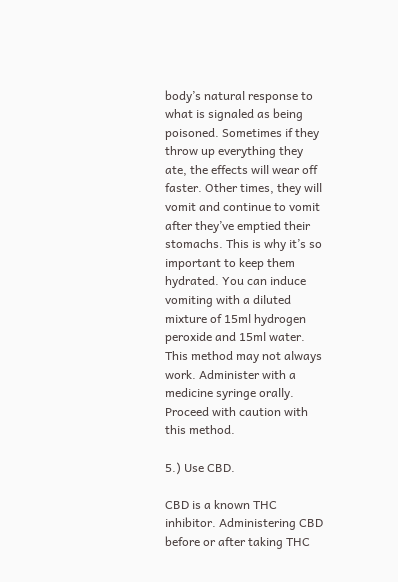body’s natural response to what is signaled as being poisoned. Sometimes if they throw up everything they ate, the effects will wear off faster. Other times, they will vomit and continue to vomit after they’ve emptied their stomachs. This is why it’s so important to keep them hydrated. You can induce vomiting with a diluted mixture of 15ml hydrogen peroxide and 15ml water. This method may not always work. Administer with a medicine syringe orally. Proceed with caution with this method.

5.) Use CBD.

CBD is a known THC inhibitor. Administering CBD before or after taking THC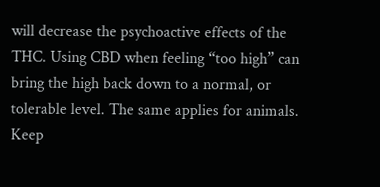will decrease the psychoactive effects of the THC. Using CBD when feeling “too high” can bring the high back down to a normal, or tolerable level. The same applies for animals. Keep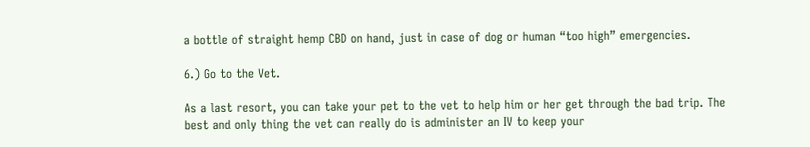a bottle of straight hemp CBD on hand, just in case of dog or human “too high” emergencies.

6.) Go to the Vet.

As a last resort, you can take your pet to the vet to help him or her get through the bad trip. The best and only thing the vet can really do is administer an IV to keep your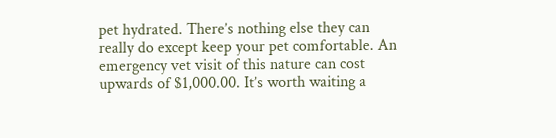pet hydrated. There’s nothing else they can really do except keep your pet comfortable. An emergency vet visit of this nature can cost upwards of $1,000.00. It’s worth waiting a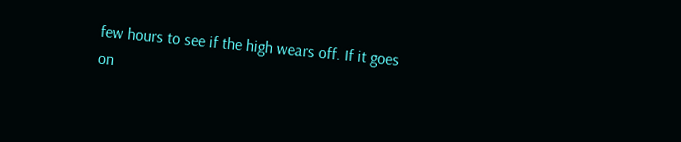few hours to see if the high wears off. If it goes on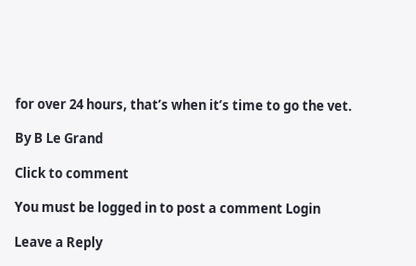for over 24 hours, that’s when it’s time to go the vet.

By B Le Grand

Click to comment

You must be logged in to post a comment Login

Leave a Reply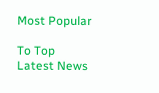Most Popular

To Top
Latest News